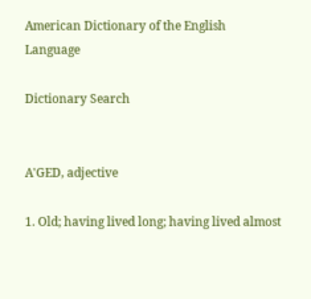American Dictionary of the English Language

Dictionary Search


A'GED, adjective

1. Old; having lived long; having lived almost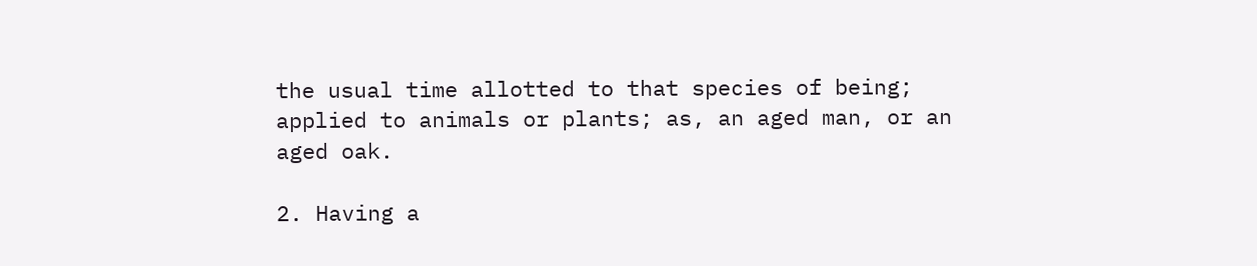the usual time allotted to that species of being; applied to animals or plants; as, an aged man, or an aged oak.

2. Having a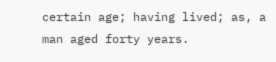certain age; having lived; as, a man aged forty years.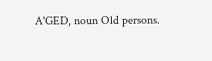A'GED, noun Old persons.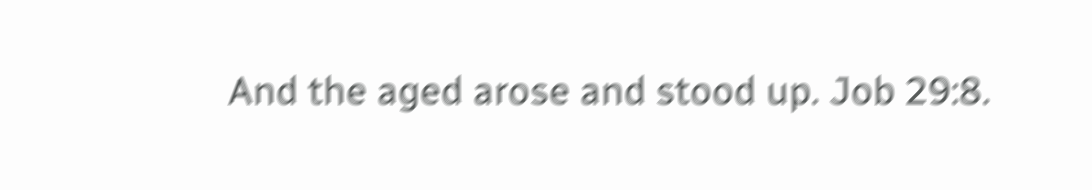And the aged arose and stood up. Job 29:8.